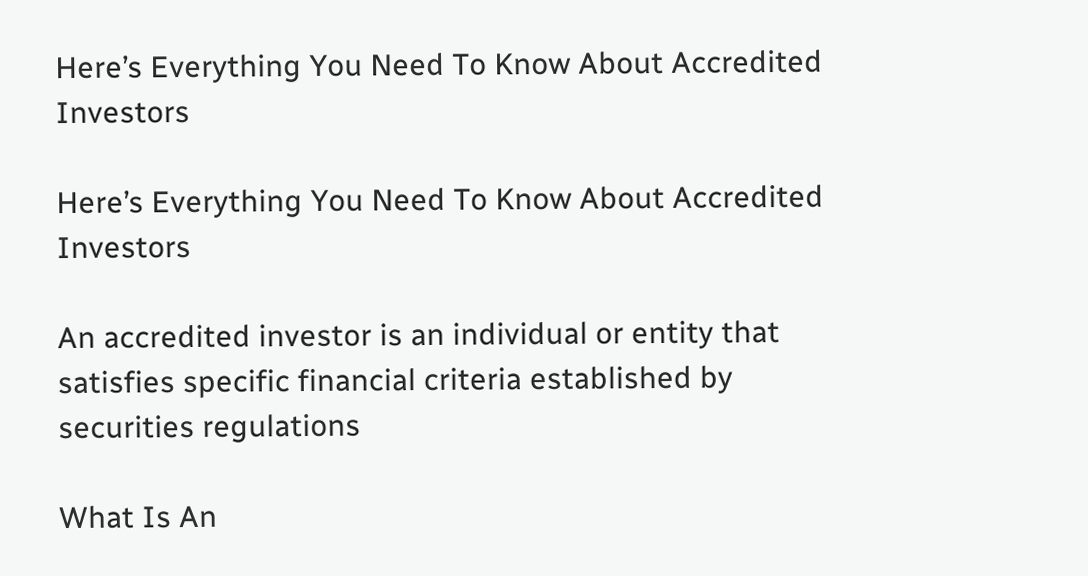Here’s Everything You Need To Know About Accredited Investors

Here’s Everything You Need To Know About Accredited Investors

An accredited investor is an individual or entity that satisfies specific financial criteria established by securities regulations

What Is An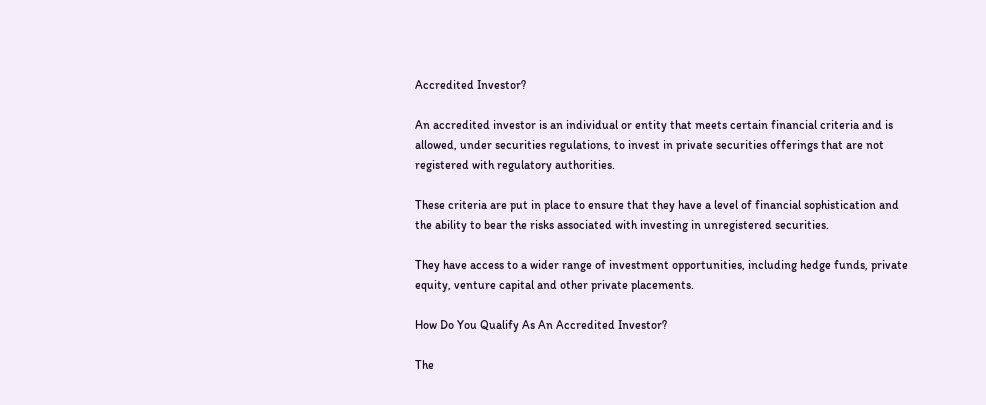Accredited Investor?

An accredited investor is an individual or entity that meets certain financial criteria and is allowed, under securities regulations, to invest in private securities offerings that are not registered with regulatory authorities.

These criteria are put in place to ensure that they have a level of financial sophistication and the ability to bear the risks associated with investing in unregistered securities.

They have access to a wider range of investment opportunities, including hedge funds, private equity, venture capital and other private placements.

How Do You Qualify As An Accredited Investor?

The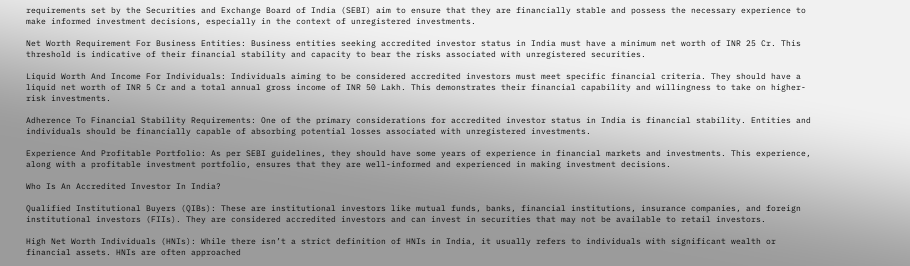requirements set by the Securities and Exchange Board of India (SEBI) aim to ensure that they are financially stable and possess the necessary experience to make informed investment decisions, especially in the context of unregistered investments.

Net Worth Requirement For Business Entities: Business entities seeking accredited investor status in India must have a minimum net worth of INR 25 Cr. This threshold is indicative of their financial stability and capacity to bear the risks associated with unregistered securities.

Liquid Worth And Income For Individuals: Individuals aiming to be considered accredited investors must meet specific financial criteria. They should have a liquid net worth of INR 5 Cr and a total annual gross income of INR 50 Lakh. This demonstrates their financial capability and willingness to take on higher-risk investments.

Adherence To Financial Stability Requirements: One of the primary considerations for accredited investor status in India is financial stability. Entities and individuals should be financially capable of absorbing potential losses associated with unregistered investments.

Experience And Profitable Portfolio: As per SEBI guidelines, they should have some years of experience in financial markets and investments. This experience, along with a profitable investment portfolio, ensures that they are well-informed and experienced in making investment decisions.

Who Is An Accredited Investor In India?

Qualified Institutional Buyers (QIBs): These are institutional investors like mutual funds, banks, financial institutions, insurance companies, and foreign institutional investors (FIIs). They are considered accredited investors and can invest in securities that may not be available to retail investors.

High Net Worth Individuals (HNIs): While there isn’t a strict definition of HNIs in India, it usually refers to individuals with significant wealth or financial assets. HNIs are often approached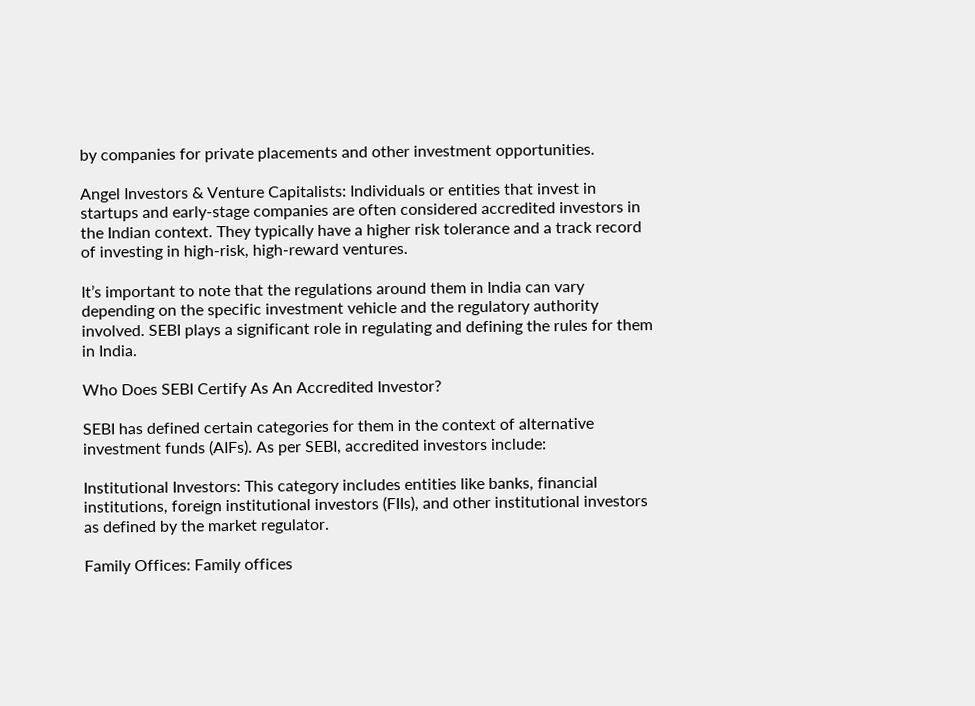by companies for private placements and other investment opportunities.

Angel Investors & Venture Capitalists: Individuals or entities that invest in startups and early-stage companies are often considered accredited investors in the Indian context. They typically have a higher risk tolerance and a track record of investing in high-risk, high-reward ventures.

It’s important to note that the regulations around them in India can vary depending on the specific investment vehicle and the regulatory authority involved. SEBI plays a significant role in regulating and defining the rules for them in India.

Who Does SEBI Certify As An Accredited Investor?

SEBI has defined certain categories for them in the context of alternative investment funds (AIFs). As per SEBI, accredited investors include:

Institutional Investors: This category includes entities like banks, financial institutions, foreign institutional investors (FIIs), and other institutional investors as defined by the market regulator.

Family Offices: Family offices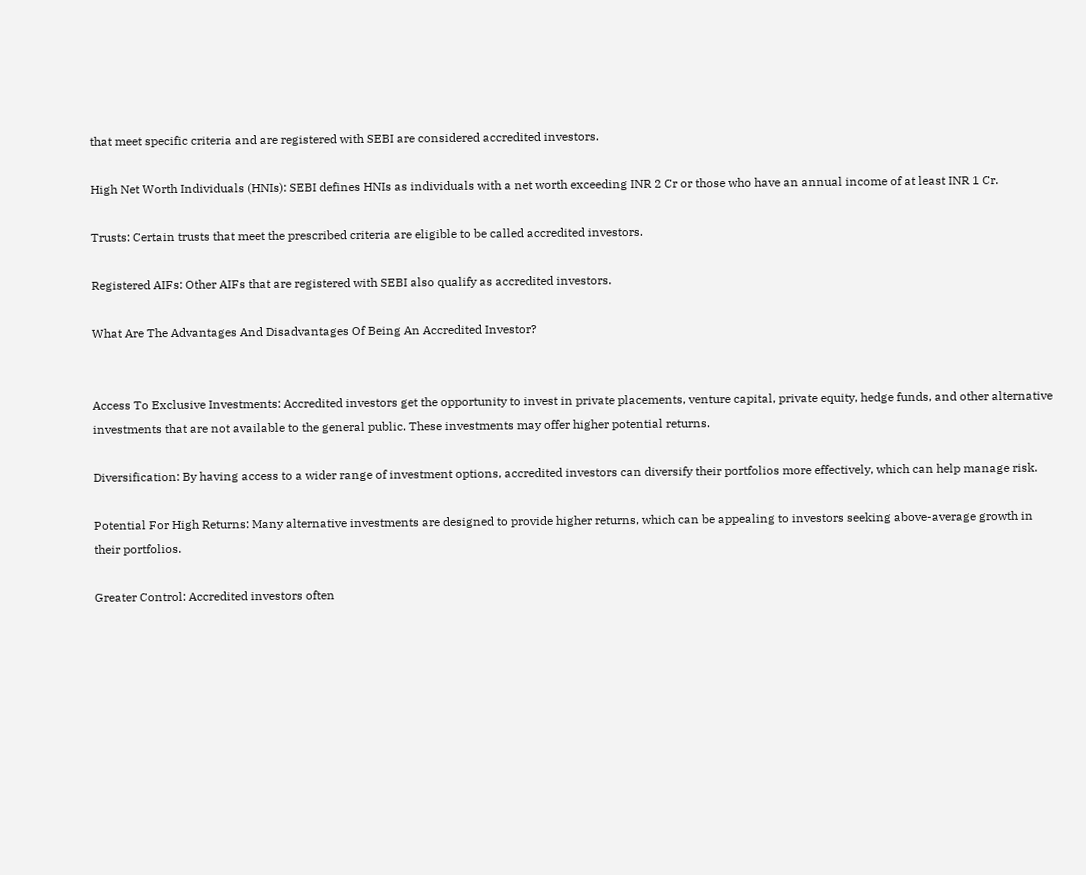that meet specific criteria and are registered with SEBI are considered accredited investors.

High Net Worth Individuals (HNIs): SEBI defines HNIs as individuals with a net worth exceeding INR 2 Cr or those who have an annual income of at least INR 1 Cr.

Trusts: Certain trusts that meet the prescribed criteria are eligible to be called accredited investors.

Registered AIFs: Other AIFs that are registered with SEBI also qualify as accredited investors.

What Are The Advantages And Disadvantages Of Being An Accredited Investor?


Access To Exclusive Investments: Accredited investors get the opportunity to invest in private placements, venture capital, private equity, hedge funds, and other alternative investments that are not available to the general public. These investments may offer higher potential returns.

Diversification: By having access to a wider range of investment options, accredited investors can diversify their portfolios more effectively, which can help manage risk.

Potential For High Returns: Many alternative investments are designed to provide higher returns, which can be appealing to investors seeking above-average growth in their portfolios.

Greater Control: Accredited investors often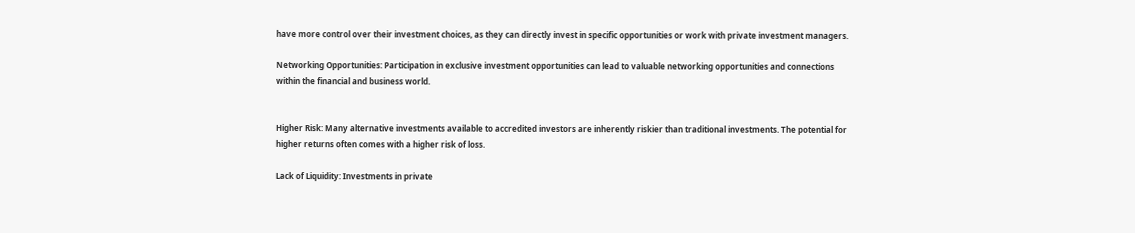have more control over their investment choices, as they can directly invest in specific opportunities or work with private investment managers.

Networking Opportunities: Participation in exclusive investment opportunities can lead to valuable networking opportunities and connections within the financial and business world.


Higher Risk: Many alternative investments available to accredited investors are inherently riskier than traditional investments. The potential for higher returns often comes with a higher risk of loss.

Lack of Liquidity: Investments in private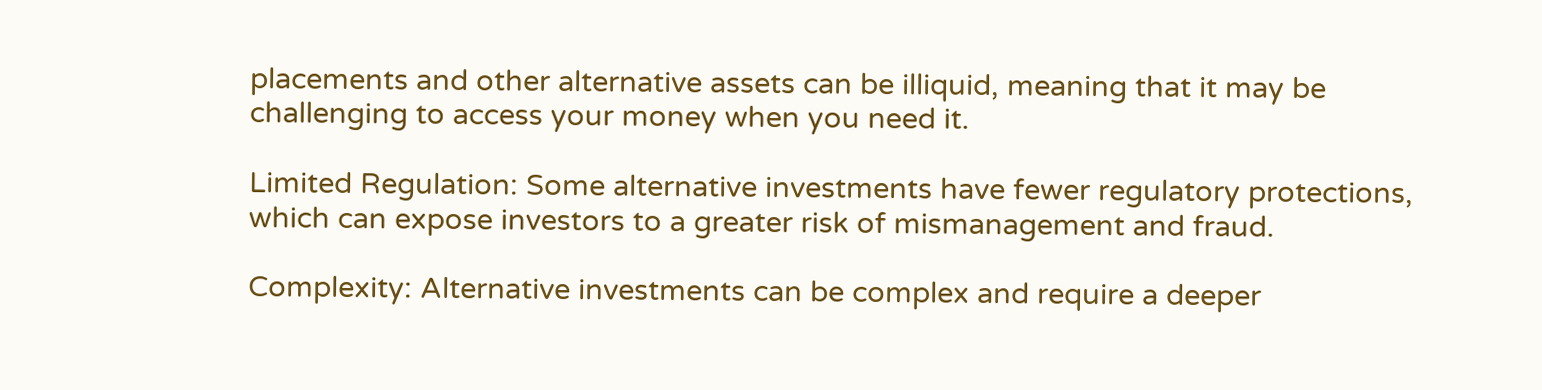placements and other alternative assets can be illiquid, meaning that it may be challenging to access your money when you need it.

Limited Regulation: Some alternative investments have fewer regulatory protections, which can expose investors to a greater risk of mismanagement and fraud.

Complexity: Alternative investments can be complex and require a deeper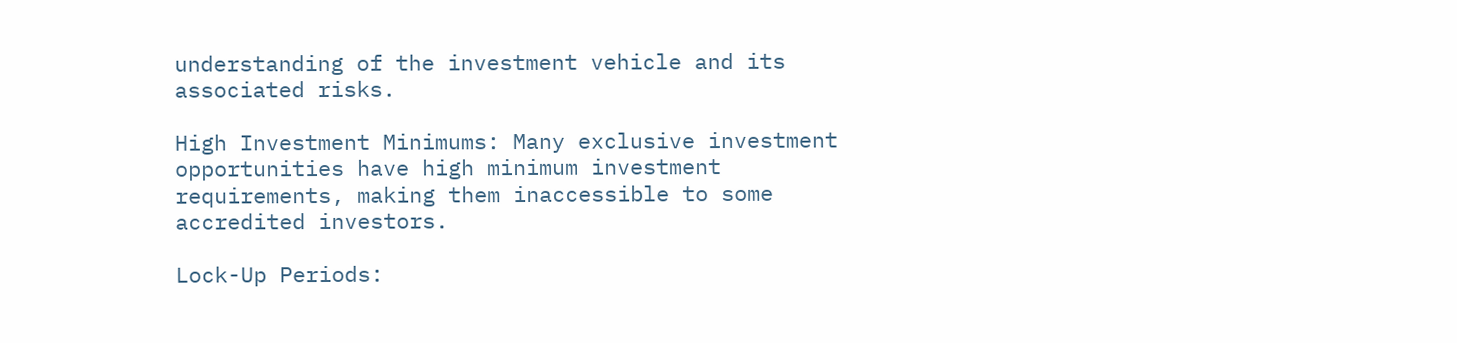understanding of the investment vehicle and its associated risks.

High Investment Minimums: Many exclusive investment opportunities have high minimum investment requirements, making them inaccessible to some accredited investors.

Lock-Up Periods: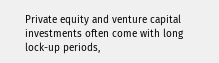Private equity and venture capital investments often come with long lock-up periods,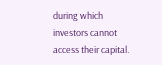during which investors cannot access their capital.